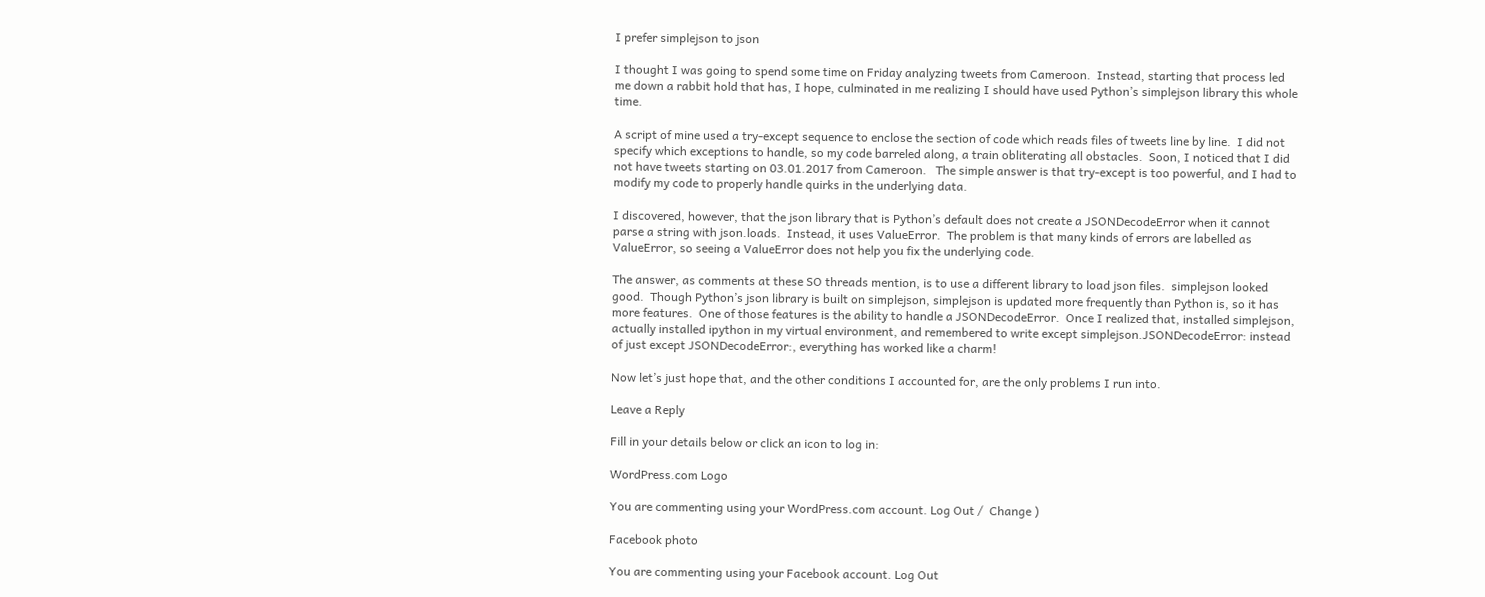I prefer simplejson to json

I thought I was going to spend some time on Friday analyzing tweets from Cameroon.  Instead, starting that process led me down a rabbit hold that has, I hope, culminated in me realizing I should have used Python’s simplejson library this whole time.

A script of mine used a try-except sequence to enclose the section of code which reads files of tweets line by line.  I did not specify which exceptions to handle, so my code barreled along, a train obliterating all obstacles.  Soon, I noticed that I did not have tweets starting on 03.01.2017 from Cameroon.   The simple answer is that try-except is too powerful, and I had to modify my code to properly handle quirks in the underlying data.

I discovered, however, that the json library that is Python’s default does not create a JSONDecodeError when it cannot parse a string with json.loads.  Instead, it uses ValueError.  The problem is that many kinds of errors are labelled as ValueError, so seeing a ValueError does not help you fix the underlying code.

The answer, as comments at these SO threads mention, is to use a different library to load json files.  simplejson looked good.  Though Python’s json library is built on simplejson, simplejson is updated more frequently than Python is, so it has more features.  One of those features is the ability to handle a JSONDecodeError.  Once I realized that, installed simplejson, actually installed ipython in my virtual environment, and remembered to write except simplejson.JSONDecodeError: instead of just except JSONDecodeError:, everything has worked like a charm!

Now let’s just hope that, and the other conditions I accounted for, are the only problems I run into.

Leave a Reply

Fill in your details below or click an icon to log in:

WordPress.com Logo

You are commenting using your WordPress.com account. Log Out /  Change )

Facebook photo

You are commenting using your Facebook account. Log Out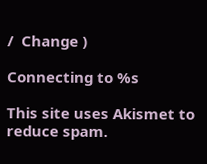/  Change )

Connecting to %s

This site uses Akismet to reduce spam.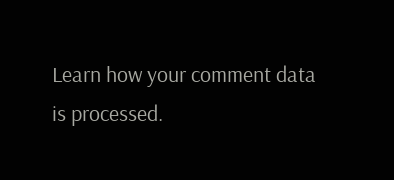Learn how your comment data is processed.